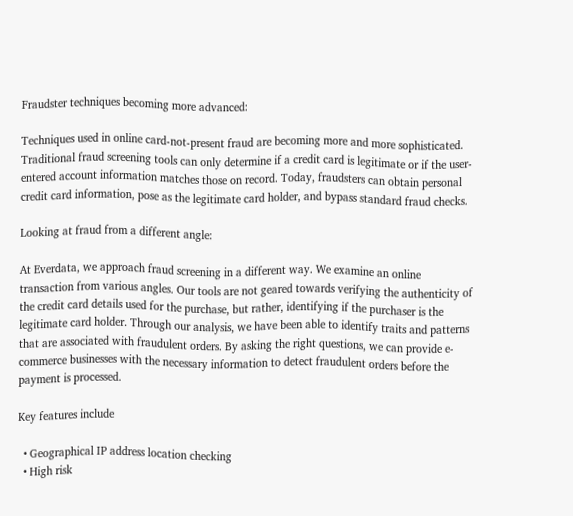Fraudster techniques becoming more advanced:

Techniques used in online card-not-present fraud are becoming more and more sophisticated. Traditional fraud screening tools can only determine if a credit card is legitimate or if the user-entered account information matches those on record. Today, fraudsters can obtain personal credit card information, pose as the legitimate card holder, and bypass standard fraud checks.

Looking at fraud from a different angle:

At Everdata, we approach fraud screening in a different way. We examine an online transaction from various angles. Our tools are not geared towards verifying the authenticity of the credit card details used for the purchase, but rather, identifying if the purchaser is the legitimate card holder. Through our analysis, we have been able to identify traits and patterns that are associated with fraudulent orders. By asking the right questions, we can provide e-commerce businesses with the necessary information to detect fraudulent orders before the payment is processed.

Key features include

  • Geographical IP address location checking
  • High risk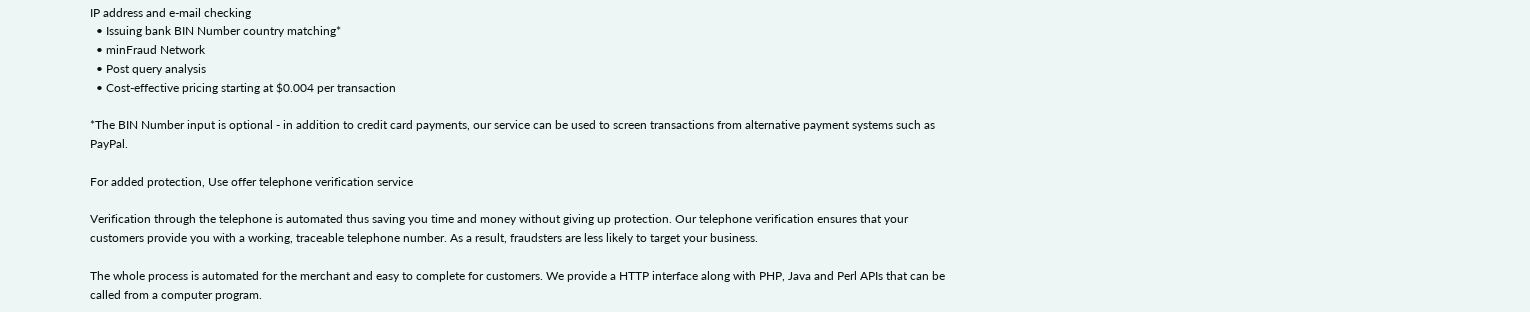IP address and e-mail checking
  • Issuing bank BIN Number country matching*
  • minFraud Network
  • Post query analysis
  • Cost-effective pricing starting at $0.004 per transaction

*The BIN Number input is optional - in addition to credit card payments, our service can be used to screen transactions from alternative payment systems such as PayPal.

For added protection, Use offer telephone verification service

Verification through the telephone is automated thus saving you time and money without giving up protection. Our telephone verification ensures that your customers provide you with a working, traceable telephone number. As a result, fraudsters are less likely to target your business.

The whole process is automated for the merchant and easy to complete for customers. We provide a HTTP interface along with PHP, Java and Perl APIs that can be called from a computer program.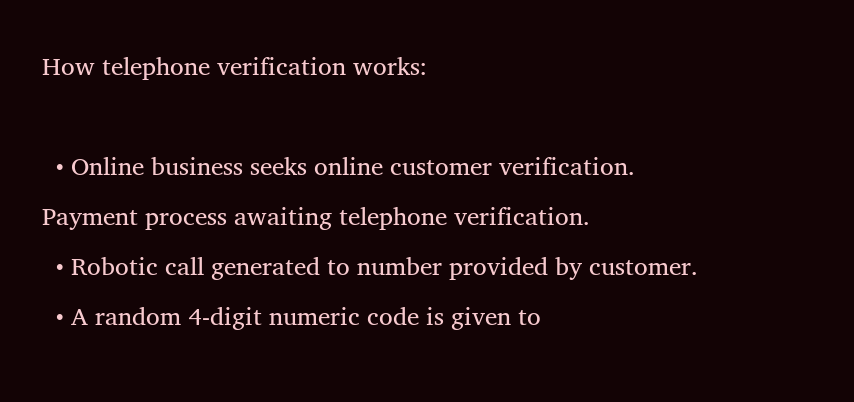How telephone verification works:

  • Online business seeks online customer verification. Payment process awaiting telephone verification.
  • Robotic call generated to number provided by customer.
  • A random 4-digit numeric code is given to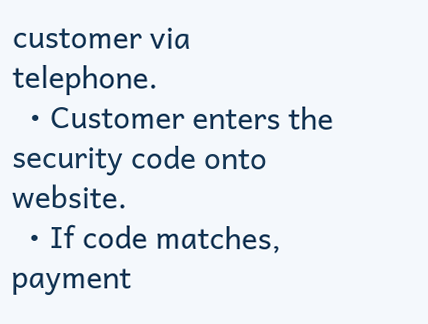customer via telephone.
  • Customer enters the security code onto website.
  • If code matches, payment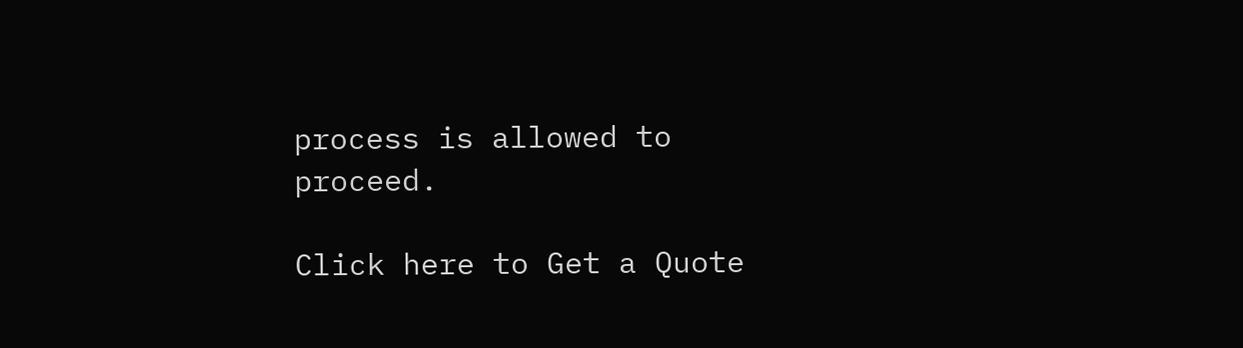process is allowed to proceed.

Click here to Get a Quote